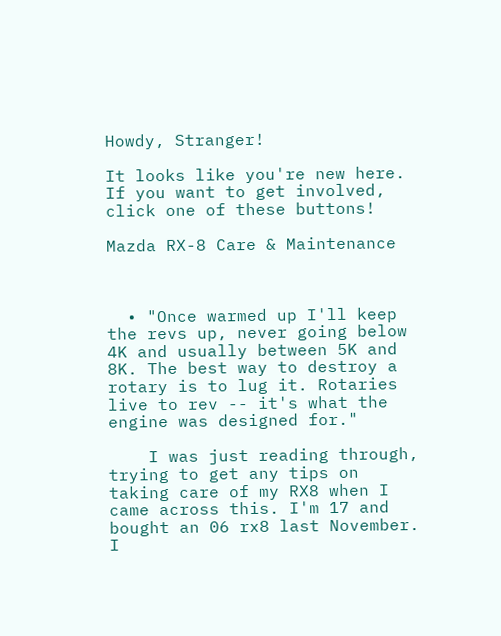Howdy, Stranger!

It looks like you're new here. If you want to get involved, click one of these buttons!

Mazda RX-8 Care & Maintenance



  • "Once warmed up I'll keep the revs up, never going below 4K and usually between 5K and 8K. The best way to destroy a rotary is to lug it. Rotaries live to rev -- it's what the engine was designed for."

    I was just reading through, trying to get any tips on taking care of my RX8 when I came across this. I'm 17 and bought an 06 rx8 last November. I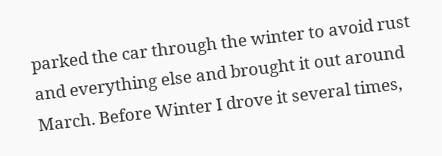parked the car through the winter to avoid rust and everything else and brought it out around March. Before Winter I drove it several times,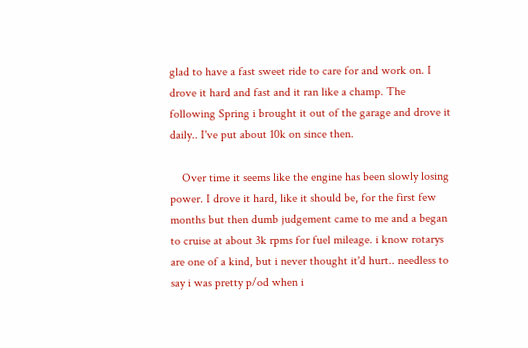glad to have a fast sweet ride to care for and work on. I drove it hard and fast and it ran like a champ. The following Spring i brought it out of the garage and drove it daily.. I've put about 10k on since then.

    Over time it seems like the engine has been slowly losing power. I drove it hard, like it should be, for the first few months but then dumb judgement came to me and a began to cruise at about 3k rpms for fuel mileage. i know rotarys are one of a kind, but i never thought it'd hurt.. needless to say i was pretty p/od when i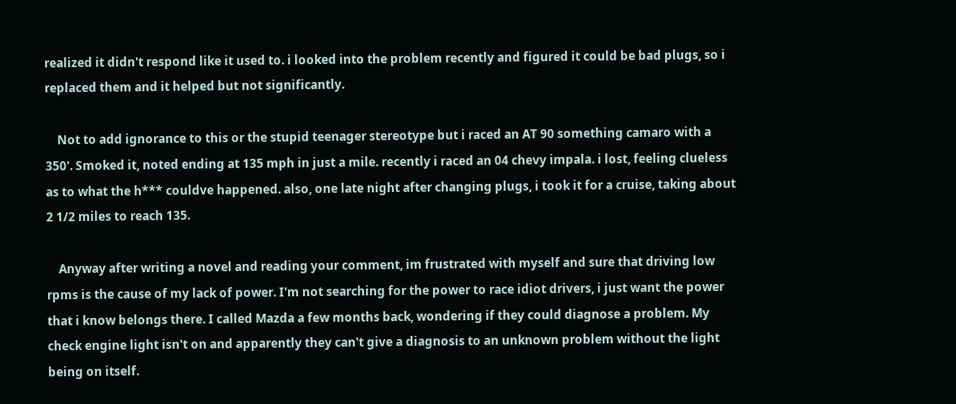realized it didn't respond like it used to. i looked into the problem recently and figured it could be bad plugs, so i replaced them and it helped but not significantly.

    Not to add ignorance to this or the stupid teenager stereotype but i raced an AT 90 something camaro with a 350'. Smoked it, noted ending at 135 mph in just a mile. recently i raced an 04 chevy impala. i lost, feeling clueless as to what the h*** couldve happened. also, one late night after changing plugs, i took it for a cruise, taking about 2 1/2 miles to reach 135.

    Anyway after writing a novel and reading your comment, im frustrated with myself and sure that driving low rpms is the cause of my lack of power. I'm not searching for the power to race idiot drivers, i just want the power that i know belongs there. I called Mazda a few months back, wondering if they could diagnose a problem. My check engine light isn't on and apparently they can't give a diagnosis to an unknown problem without the light being on itself.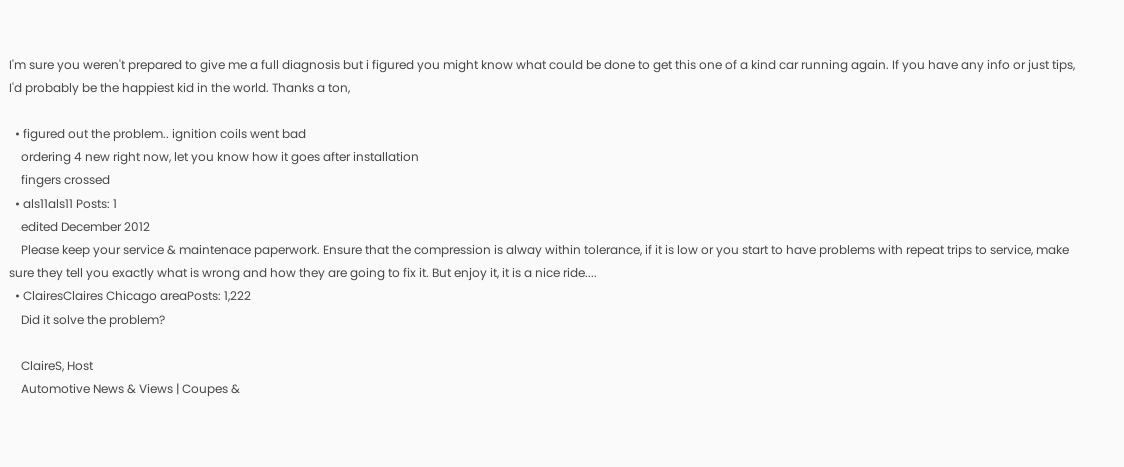I'm sure you weren't prepared to give me a full diagnosis but i figured you might know what could be done to get this one of a kind car running again. If you have any info or just tips, I'd probably be the happiest kid in the world. Thanks a ton,

  • figured out the problem.. ignition coils went bad
    ordering 4 new right now, let you know how it goes after installation
    fingers crossed
  • als11als11 Posts: 1
    edited December 2012
    Please keep your service & maintenace paperwork. Ensure that the compression is alway within tolerance, if it is low or you start to have problems with repeat trips to service, make sure they tell you exactly what is wrong and how they are going to fix it. But enjoy it, it is a nice ride....
  • ClairesClaires Chicago areaPosts: 1,222
    Did it solve the problem?

    ClaireS, Host
    Automotive News & Views | Coupes &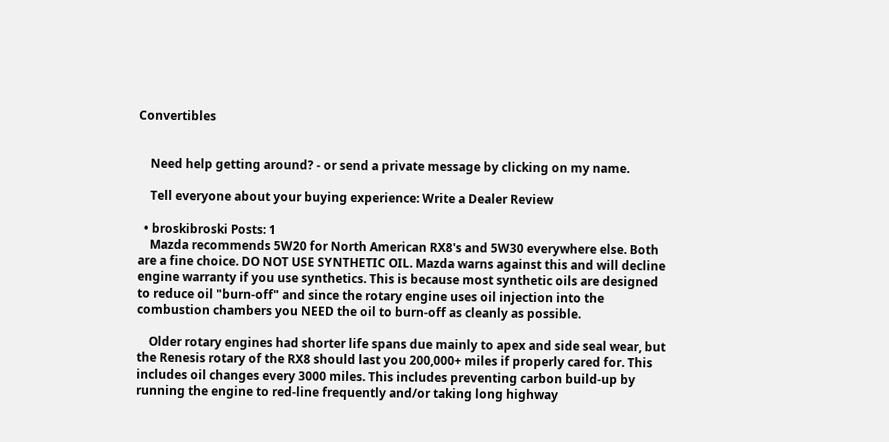Convertibles


    Need help getting around? - or send a private message by clicking on my name.

    Tell everyone about your buying experience: Write a Dealer Review

  • broskibroski Posts: 1
    Mazda recommends 5W20 for North American RX8's and 5W30 everywhere else. Both are a fine choice. DO NOT USE SYNTHETIC OIL. Mazda warns against this and will decline engine warranty if you use synthetics. This is because most synthetic oils are designed to reduce oil "burn-off" and since the rotary engine uses oil injection into the combustion chambers you NEED the oil to burn-off as cleanly as possible.

    Older rotary engines had shorter life spans due mainly to apex and side seal wear, but the Renesis rotary of the RX8 should last you 200,000+ miles if properly cared for. This includes oil changes every 3000 miles. This includes preventing carbon build-up by running the engine to red-line frequently and/or taking long highway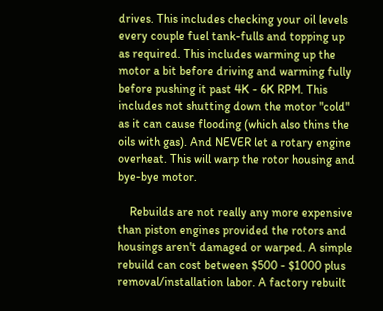drives. This includes checking your oil levels every couple fuel tank-fulls and topping up as required. This includes warming up the motor a bit before driving and warming fully before pushing it past 4K - 6K RPM. This includes not shutting down the motor "cold" as it can cause flooding (which also thins the oils with gas). And NEVER let a rotary engine overheat. This will warp the rotor housing and bye-bye motor.

    Rebuilds are not really any more expensive than piston engines provided the rotors and housings aren't damaged or warped. A simple rebuild can cost between $500 - $1000 plus removal/installation labor. A factory rebuilt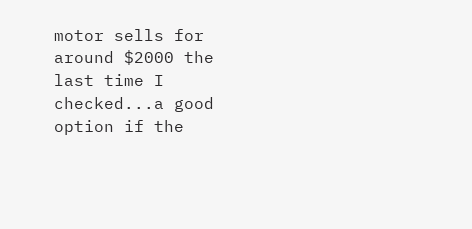motor sells for around $2000 the last time I checked...a good option if the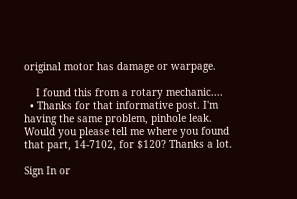original motor has damage or warpage.

    I found this from a rotary mechanic....
  • Thanks for that informative post. I'm having the same problem, pinhole leak. Would you please tell me where you found that part, 14-7102, for $120? Thanks a lot.

Sign In or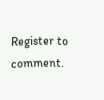Register to comment.